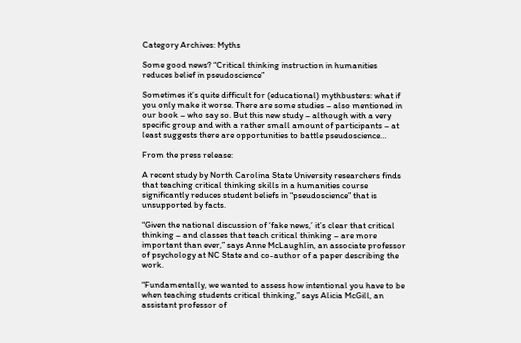Category Archives: Myths

Some good news? “Critical thinking instruction in humanities reduces belief in pseudoscience”

Sometimes it’s quite difficult for (educational) mythbusters: what if you only make it worse. There are some studies – also mentioned in our book – who say so. But this new study – although with a very specific group and with a rather small amount of participants – at least suggests there are opportunities to battle pseudoscience…

From the press release:

A recent study by North Carolina State University researchers finds that teaching critical thinking skills in a humanities course significantly reduces student beliefs in “pseudoscience” that is unsupported by facts.

“Given the national discussion of ‘fake news,’ it’s clear that critical thinking – and classes that teach critical thinking – are more important than ever,” says Anne McLaughlin, an associate professor of psychology at NC State and co-author of a paper describing the work.

“Fundamentally, we wanted to assess how intentional you have to be when teaching students critical thinking,” says Alicia McGill, an assistant professor of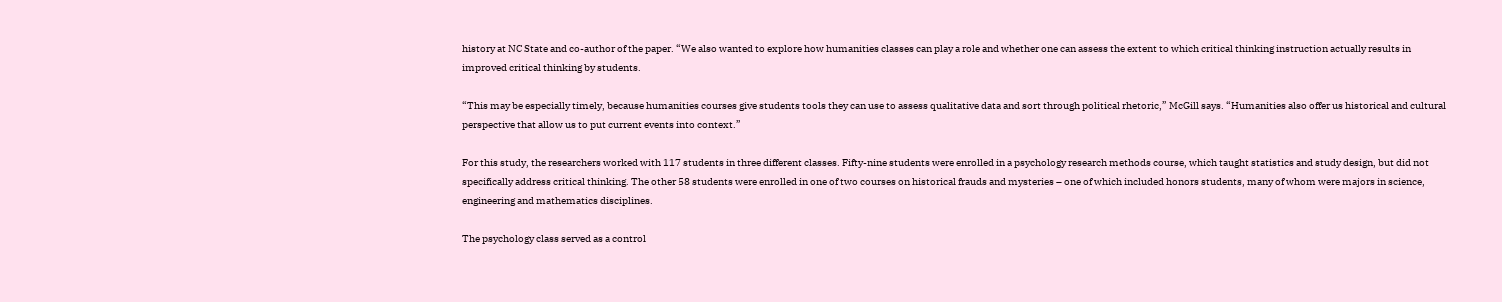history at NC State and co-author of the paper. “We also wanted to explore how humanities classes can play a role and whether one can assess the extent to which critical thinking instruction actually results in improved critical thinking by students.

“This may be especially timely, because humanities courses give students tools they can use to assess qualitative data and sort through political rhetoric,” McGill says. “Humanities also offer us historical and cultural perspective that allow us to put current events into context.”

For this study, the researchers worked with 117 students in three different classes. Fifty-nine students were enrolled in a psychology research methods course, which taught statistics and study design, but did not specifically address critical thinking. The other 58 students were enrolled in one of two courses on historical frauds and mysteries – one of which included honors students, many of whom were majors in science, engineering and mathematics disciplines.

The psychology class served as a control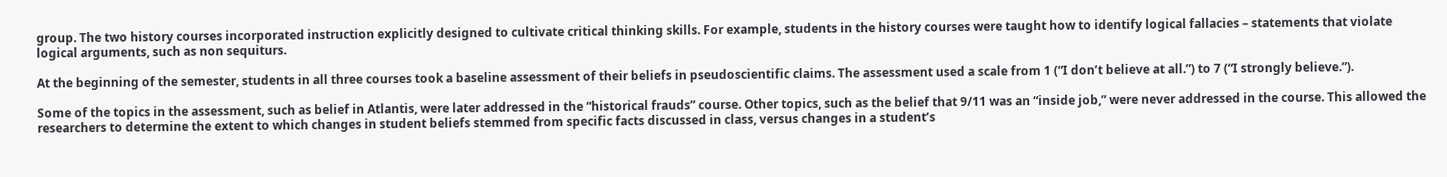group. The two history courses incorporated instruction explicitly designed to cultivate critical thinking skills. For example, students in the history courses were taught how to identify logical fallacies – statements that violate logical arguments, such as non sequiturs.

At the beginning of the semester, students in all three courses took a baseline assessment of their beliefs in pseudoscientific claims. The assessment used a scale from 1 (“I don’t believe at all.”) to 7 (“I strongly believe.”).

Some of the topics in the assessment, such as belief in Atlantis, were later addressed in the “historical frauds” course. Other topics, such as the belief that 9/11 was an “inside job,” were never addressed in the course. This allowed the researchers to determine the extent to which changes in student beliefs stemmed from specific facts discussed in class, versus changes in a student’s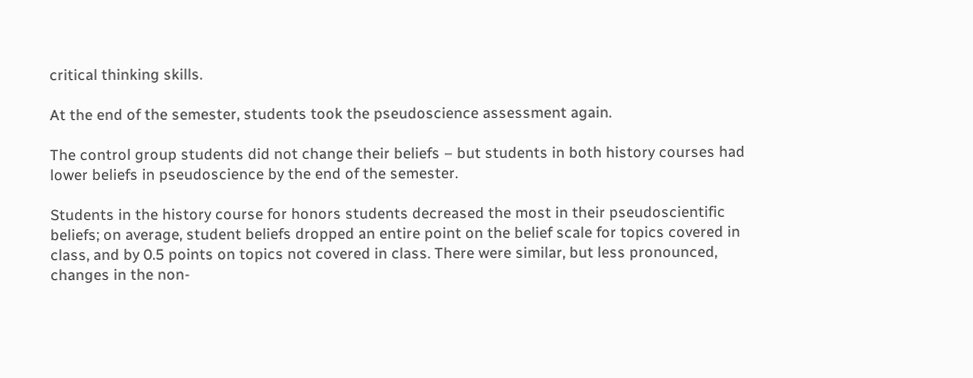critical thinking skills.

At the end of the semester, students took the pseudoscience assessment again.

The control group students did not change their beliefs – but students in both history courses had lower beliefs in pseudoscience by the end of the semester.

Students in the history course for honors students decreased the most in their pseudoscientific beliefs; on average, student beliefs dropped an entire point on the belief scale for topics covered in class, and by 0.5 points on topics not covered in class. There were similar, but less pronounced, changes in the non-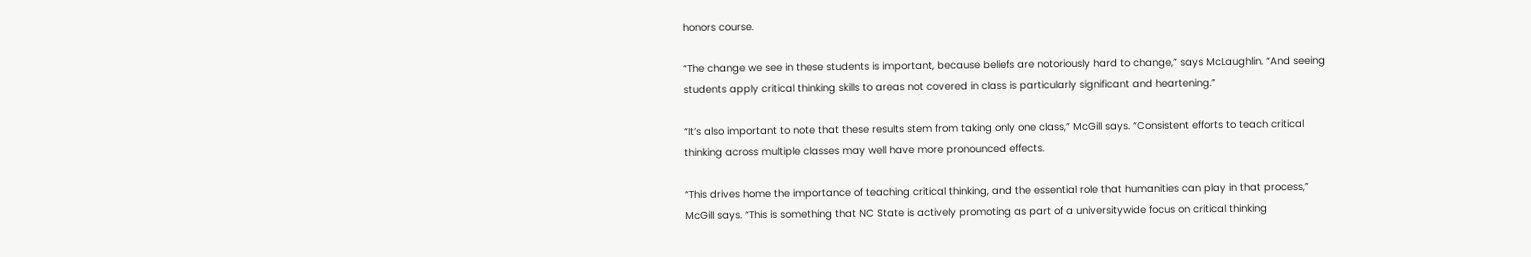honors course.

“The change we see in these students is important, because beliefs are notoriously hard to change,” says McLaughlin. “And seeing students apply critical thinking skills to areas not covered in class is particularly significant and heartening.”

“It’s also important to note that these results stem from taking only one class,” McGill says. “Consistent efforts to teach critical thinking across multiple classes may well have more pronounced effects.

“This drives home the importance of teaching critical thinking, and the essential role that humanities can play in that process,” McGill says. “This is something that NC State is actively promoting as part of a universitywide focus on critical thinking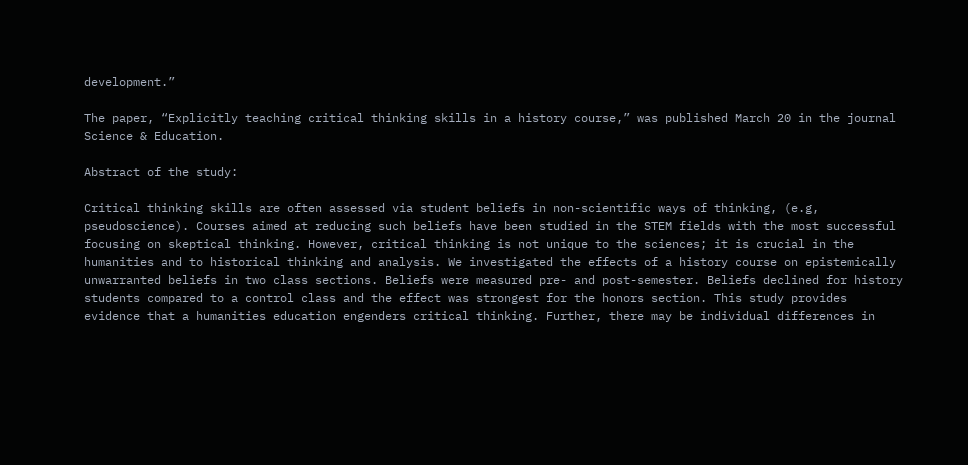development.”

The paper, “Explicitly teaching critical thinking skills in a history course,” was published March 20 in the journal Science & Education.

Abstract of the study:

Critical thinking skills are often assessed via student beliefs in non-scientific ways of thinking, (e.g, pseudoscience). Courses aimed at reducing such beliefs have been studied in the STEM fields with the most successful focusing on skeptical thinking. However, critical thinking is not unique to the sciences; it is crucial in the humanities and to historical thinking and analysis. We investigated the effects of a history course on epistemically unwarranted beliefs in two class sections. Beliefs were measured pre- and post-semester. Beliefs declined for history students compared to a control class and the effect was strongest for the honors section. This study provides evidence that a humanities education engenders critical thinking. Further, there may be individual differences in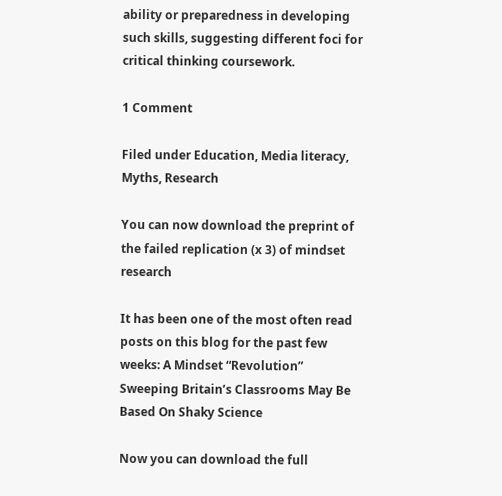ability or preparedness in developing such skills, suggesting different foci for critical thinking coursework.

1 Comment

Filed under Education, Media literacy, Myths, Research

You can now download the preprint of the failed replication (x 3) of mindset research

It has been one of the most often read posts on this blog for the past few weeks: A Mindset “Revolution” Sweeping Britain’s Classrooms May Be Based On Shaky Science

Now you can download the full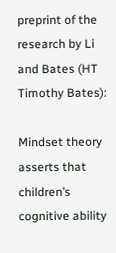preprint of the research by Li and Bates (HT Timothy Bates):

Mindset theory asserts that children’s cognitive ability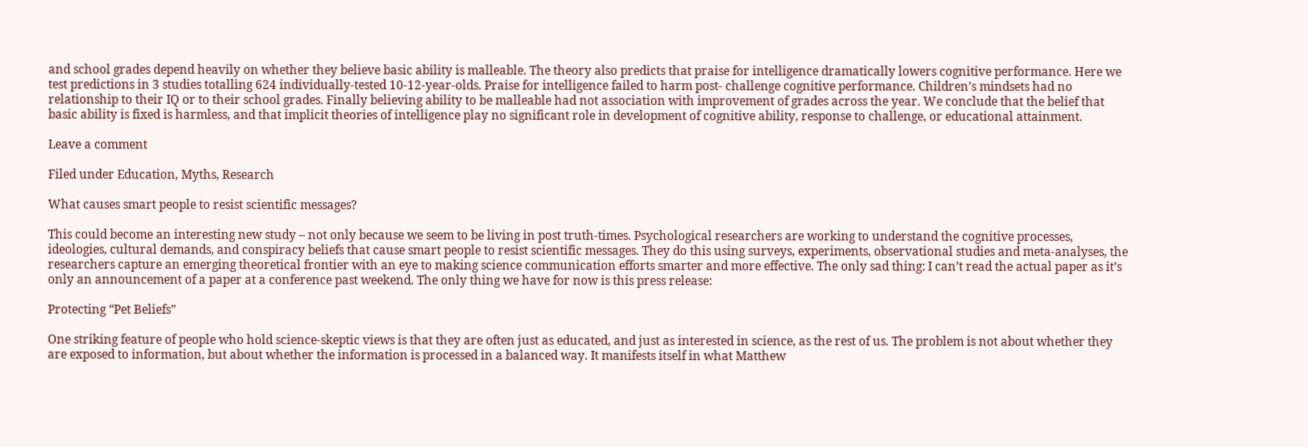and school grades depend heavily on whether they believe basic ability is malleable. The theory also predicts that praise for intelligence dramatically lowers cognitive performance. Here we test predictions in 3 studies totalling 624 individually-tested 10-12-year-olds. Praise for intelligence failed to harm post- challenge cognitive performance. Children’s mindsets had no relationship to their IQ or to their school grades. Finally believing ability to be malleable had not association with improvement of grades across the year. We conclude that the belief that basic ability is fixed is harmless, and that implicit theories of intelligence play no significant role in development of cognitive ability, response to challenge, or educational attainment.

Leave a comment

Filed under Education, Myths, Research

What causes smart people to resist scientific messages?

This could become an interesting new study – not only because we seem to be living in post truth-times. Psychological researchers are working to understand the cognitive processes, ideologies, cultural demands, and conspiracy beliefs that cause smart people to resist scientific messages. They do this using surveys, experiments, observational studies and meta-analyses, the researchers capture an emerging theoretical frontier with an eye to making science communication efforts smarter and more effective. The only sad thing: I can’t read the actual paper as it’s only an announcement of a paper at a conference past weekend. The only thing we have for now is this press release:

Protecting “Pet Beliefs”

One striking feature of people who hold science-skeptic views is that they are often just as educated, and just as interested in science, as the rest of us. The problem is not about whether they are exposed to information, but about whether the information is processed in a balanced way. It manifests itself in what Matthew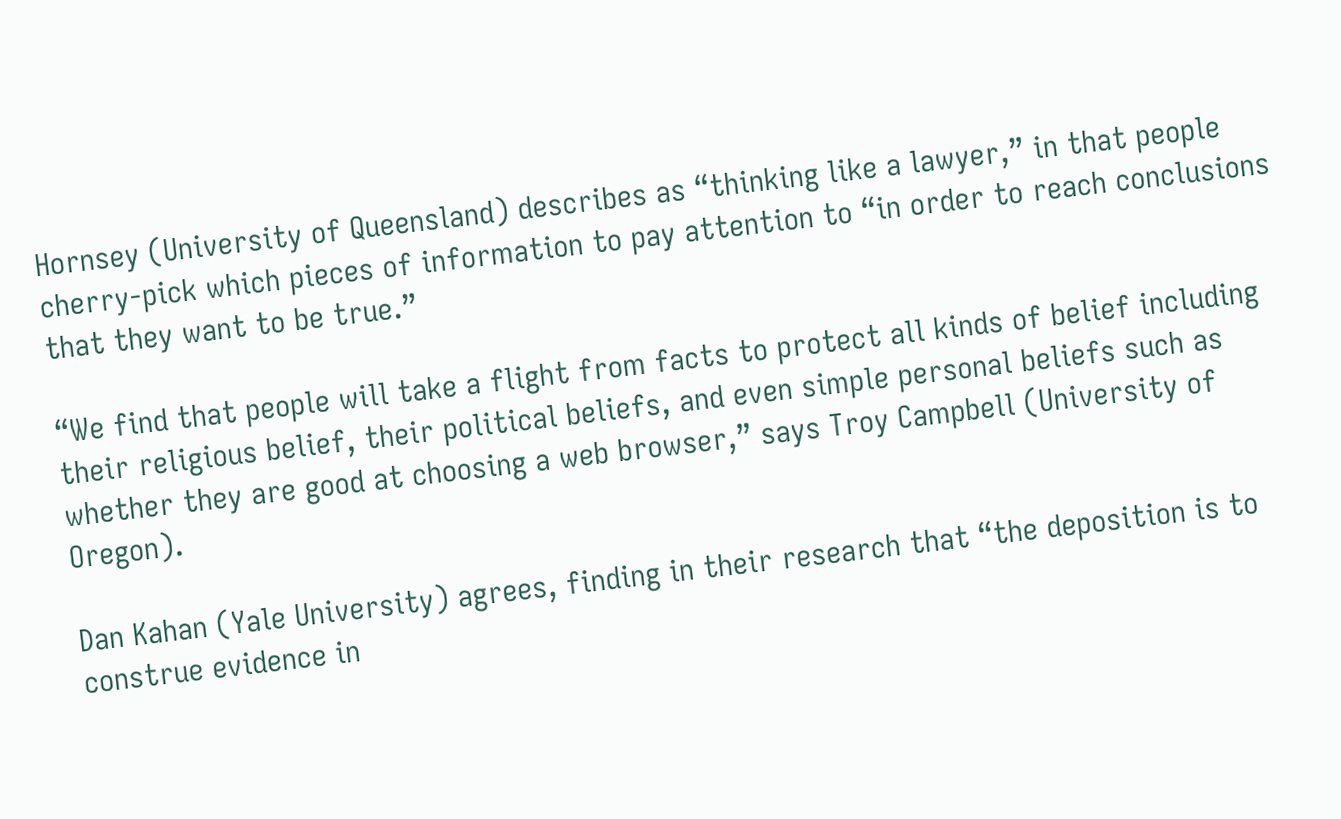Hornsey (University of Queensland) describes as “thinking like a lawyer,” in that people cherry-pick which pieces of information to pay attention to “in order to reach conclusions that they want to be true.”

“We find that people will take a flight from facts to protect all kinds of belief including their religious belief, their political beliefs, and even simple personal beliefs such as whether they are good at choosing a web browser,” says Troy Campbell (University of Oregon).

Dan Kahan (Yale University) agrees, finding in their research that “the deposition is to construe evidence in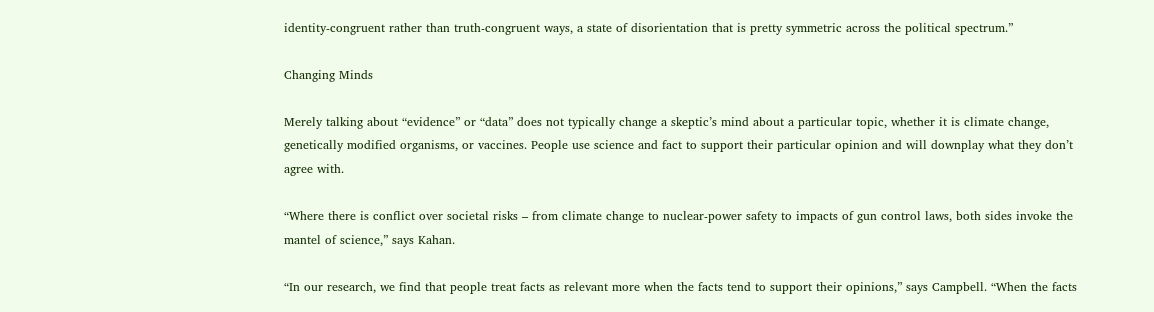identity-congruent rather than truth-congruent ways, a state of disorientation that is pretty symmetric across the political spectrum.”

Changing Minds

Merely talking about “evidence” or “data” does not typically change a skeptic’s mind about a particular topic, whether it is climate change, genetically modified organisms, or vaccines. People use science and fact to support their particular opinion and will downplay what they don’t agree with.

“Where there is conflict over societal risks – from climate change to nuclear-power safety to impacts of gun control laws, both sides invoke the mantel of science,” says Kahan.

“In our research, we find that people treat facts as relevant more when the facts tend to support their opinions,” says Campbell. “When the facts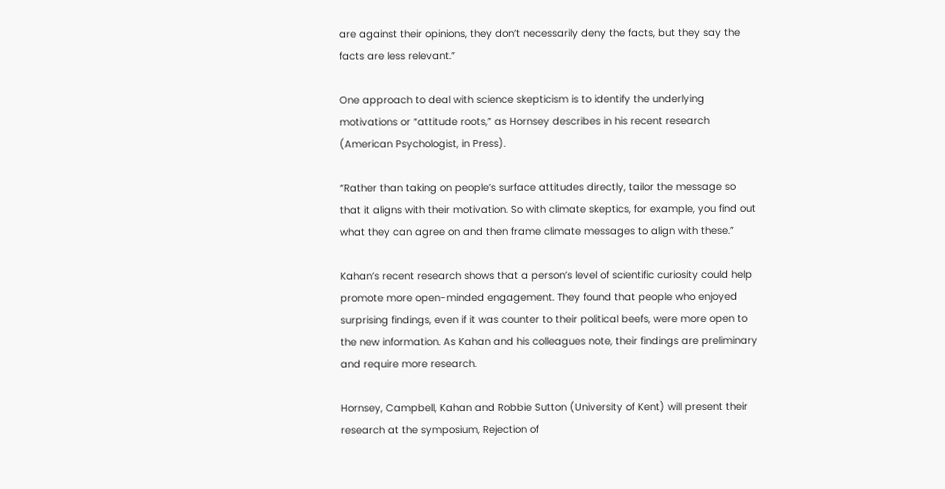are against their opinions, they don’t necessarily deny the facts, but they say the facts are less relevant.”

One approach to deal with science skepticism is to identify the underlying motivations or “attitude roots,” as Hornsey describes in his recent research (American Psychologist, in Press).

“Rather than taking on people’s surface attitudes directly, tailor the message so that it aligns with their motivation. So with climate skeptics, for example, you find out what they can agree on and then frame climate messages to align with these.”

Kahan’s recent research shows that a person’s level of scientific curiosity could help promote more open-minded engagement. They found that people who enjoyed surprising findings, even if it was counter to their political beefs, were more open to the new information. As Kahan and his colleagues note, their findings are preliminary and require more research.

Hornsey, Campbell, Kahan and Robbie Sutton (University of Kent) will present their research at the symposium, Rejection of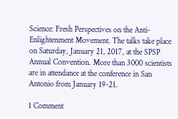Science: Fresh Perspectives on the Anti-Enlightenment Movement. The talks take place on Saturday, January 21, 2017, at the SPSP Annual Convention. More than 3000 scientists are in attendance at the conference in San Antonio from January 19-21.

1 Comment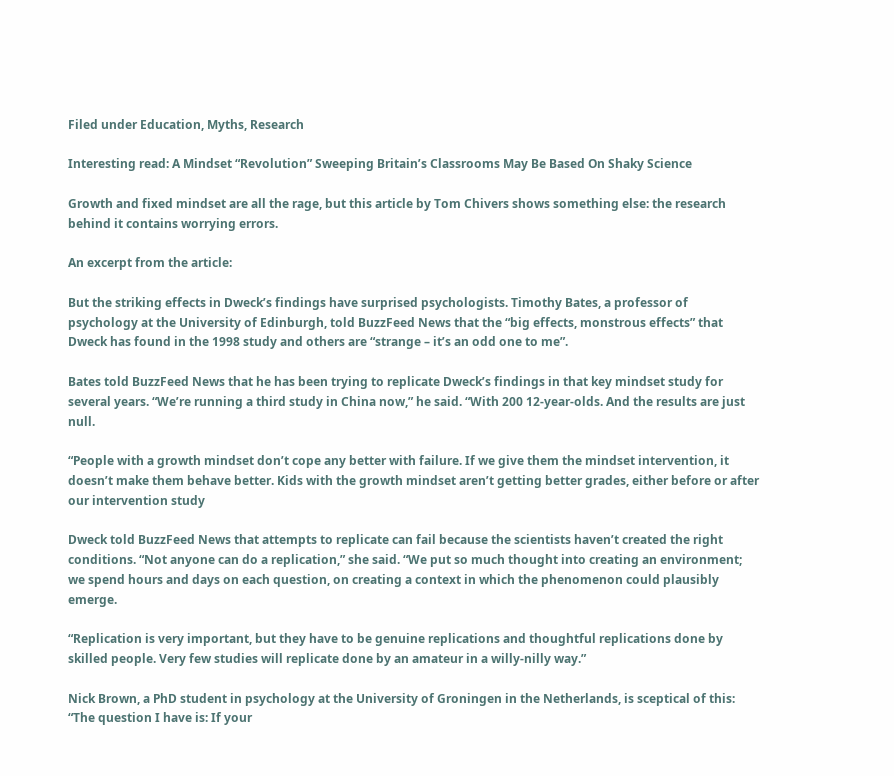Filed under Education, Myths, Research

Interesting read: A Mindset “Revolution” Sweeping Britain’s Classrooms May Be Based On Shaky Science

Growth and fixed mindset are all the rage, but this article by Tom Chivers shows something else: the research behind it contains worrying errors.

An excerpt from the article:

But the striking effects in Dweck’s findings have surprised psychologists. Timothy Bates, a professor of psychology at the University of Edinburgh, told BuzzFeed News that the “big effects, monstrous effects” that Dweck has found in the 1998 study and others are “strange – it’s an odd one to me”.

Bates told BuzzFeed News that he has been trying to replicate Dweck’s findings in that key mindset study for several years. “We’re running a third study in China now,” he said. “With 200 12-year-olds. And the results are just null.

“People with a growth mindset don’t cope any better with failure. If we give them the mindset intervention, it doesn’t make them behave better. Kids with the growth mindset aren’t getting better grades, either before or after our intervention study

Dweck told BuzzFeed News that attempts to replicate can fail because the scientists haven’t created the right conditions. “Not anyone can do a replication,” she said. “We put so much thought into creating an environment; we spend hours and days on each question, on creating a context in which the phenomenon could plausibly emerge.

“Replication is very important, but they have to be genuine replications and thoughtful replications done by skilled people. Very few studies will replicate done by an amateur in a willy-nilly way.”

Nick Brown, a PhD student in psychology at the University of Groningen in the Netherlands, is sceptical of this: “The question I have is: If your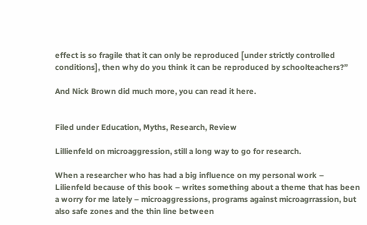effect is so fragile that it can only be reproduced [under strictly controlled conditions], then why do you think it can be reproduced by schoolteachers?”

And Nick Brown did much more, you can read it here.


Filed under Education, Myths, Research, Review

Lillienfeld on microaggression, still a long way to go for research.

When a researcher who has had a big influence on my personal work – Lilienfeld because of this book – writes something about a theme that has been a worry for me lately – microaggressions, programs against microagrrassion, but also safe zones and the thin line between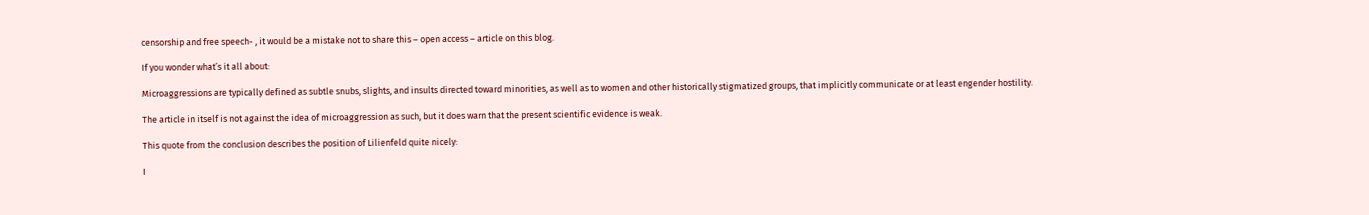censorship and free speech- , it would be a mistake not to share this – open access – article on this blog.

If you wonder what’s it all about:

Microaggressions are typically defined as subtle snubs, slights, and insults directed toward minorities, as well as to women and other historically stigmatized groups, that implicitly communicate or at least engender hostility.

The article in itself is not against the idea of microaggression as such, but it does warn that the present scientific evidence is weak.

This quote from the conclusion describes the position of Lilienfeld quite nicely:

I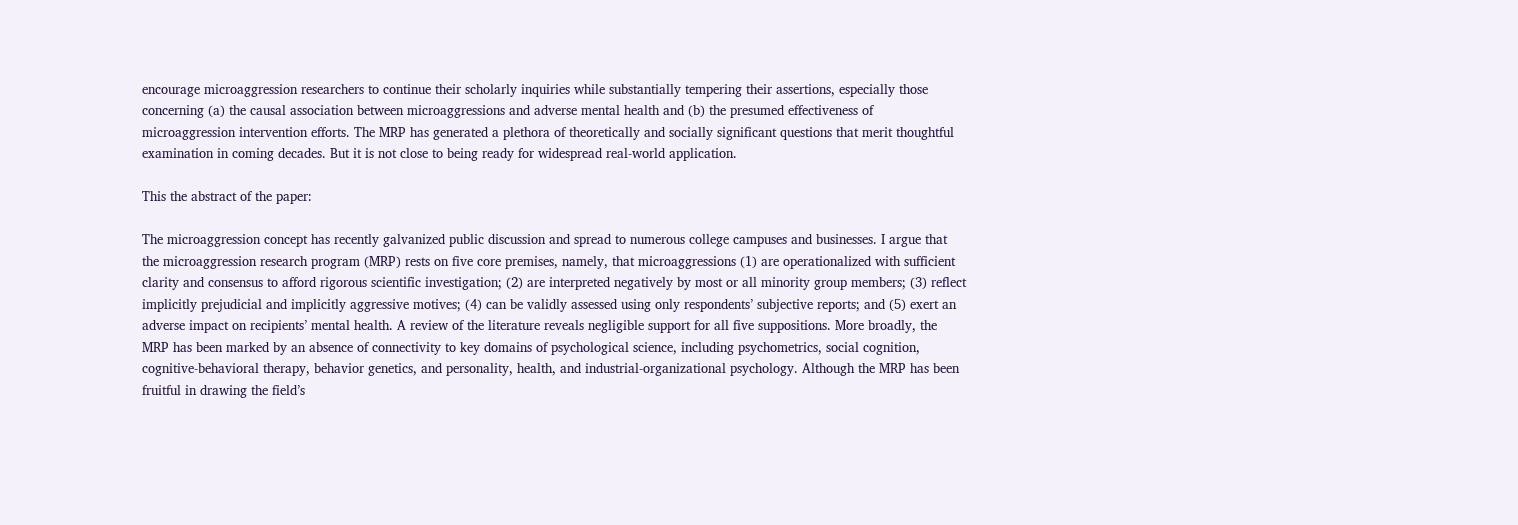encourage microaggression researchers to continue their scholarly inquiries while substantially tempering their assertions, especially those concerning (a) the causal association between microaggressions and adverse mental health and (b) the presumed effectiveness of microaggression intervention efforts. The MRP has generated a plethora of theoretically and socially significant questions that merit thoughtful examination in coming decades. But it is not close to being ready for widespread real-world application.

This the abstract of the paper:

The microaggression concept has recently galvanized public discussion and spread to numerous college campuses and businesses. I argue that the microaggression research program (MRP) rests on five core premises, namely, that microaggressions (1) are operationalized with sufficient clarity and consensus to afford rigorous scientific investigation; (2) are interpreted negatively by most or all minority group members; (3) reflect implicitly prejudicial and implicitly aggressive motives; (4) can be validly assessed using only respondents’ subjective reports; and (5) exert an adverse impact on recipients’ mental health. A review of the literature reveals negligible support for all five suppositions. More broadly, the MRP has been marked by an absence of connectivity to key domains of psychological science, including psychometrics, social cognition, cognitive-behavioral therapy, behavior genetics, and personality, health, and industrial-organizational psychology. Although the MRP has been fruitful in drawing the field’s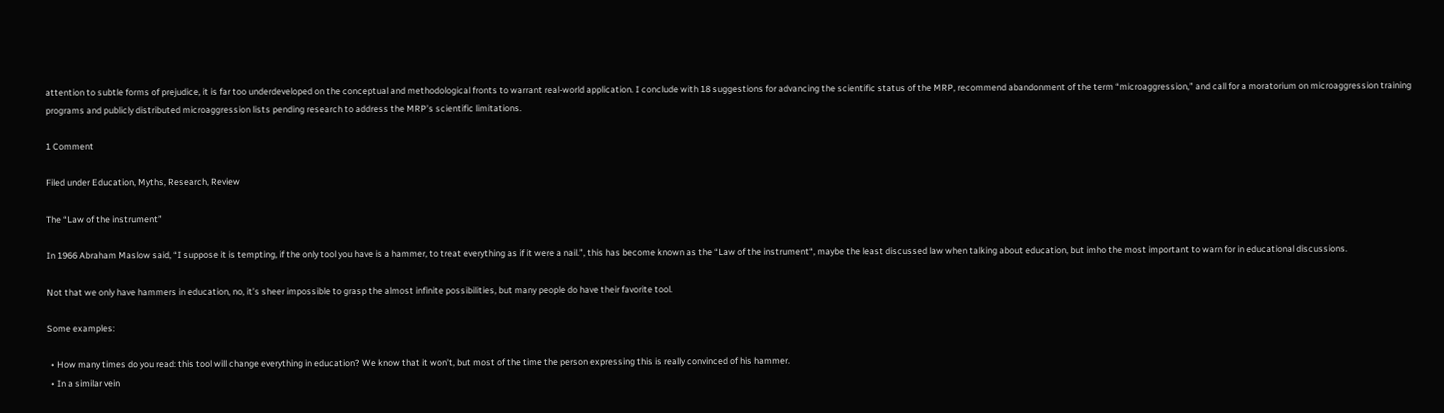attention to subtle forms of prejudice, it is far too underdeveloped on the conceptual and methodological fronts to warrant real-world application. I conclude with 18 suggestions for advancing the scientific status of the MRP, recommend abandonment of the term “microaggression,” and call for a moratorium on microaggression training programs and publicly distributed microaggression lists pending research to address the MRP’s scientific limitations.

1 Comment

Filed under Education, Myths, Research, Review

The “Law of the instrument”

In 1966 Abraham Maslow said, “I suppose it is tempting, if the only tool you have is a hammer, to treat everything as if it were a nail.”, this has become known as the “Law of the instrument“, maybe the least discussed law when talking about education, but imho the most important to warn for in educational discussions.

Not that we only have hammers in education, no, it’s sheer impossible to grasp the almost infinite possibilities, but many people do have their favorite tool.

Some examples:

  • How many times do you read: this tool will change everything in education? We know that it won’t, but most of the time the person expressing this is really convinced of his hammer.
  • In a similar vein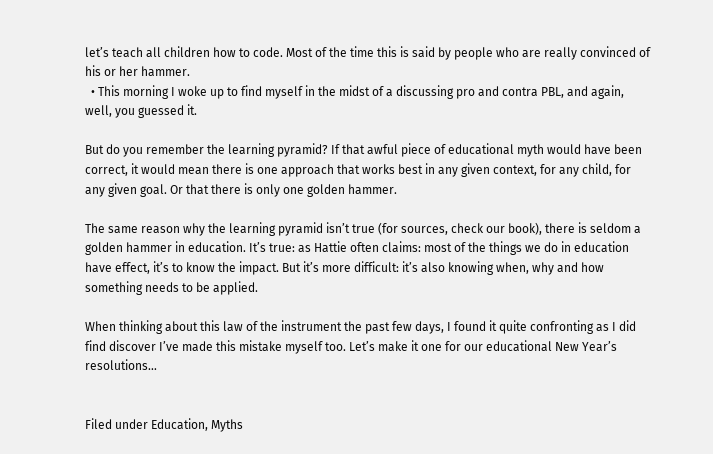let’s teach all children how to code. Most of the time this is said by people who are really convinced of his or her hammer.
  • This morning I woke up to find myself in the midst of a discussing pro and contra PBL, and again, well, you guessed it.

But do you remember the learning pyramid? If that awful piece of educational myth would have been correct, it would mean there is one approach that works best in any given context, for any child, for any given goal. Or that there is only one golden hammer.

The same reason why the learning pyramid isn’t true (for sources, check our book), there is seldom a golden hammer in education. It’s true: as Hattie often claims: most of the things we do in education have effect, it’s to know the impact. But it’s more difficult: it’s also knowing when, why and how something needs to be applied.

When thinking about this law of the instrument the past few days, I found it quite confronting as I did find discover I’ve made this mistake myself too. Let’s make it one for our educational New Year’s resolutions…


Filed under Education, Myths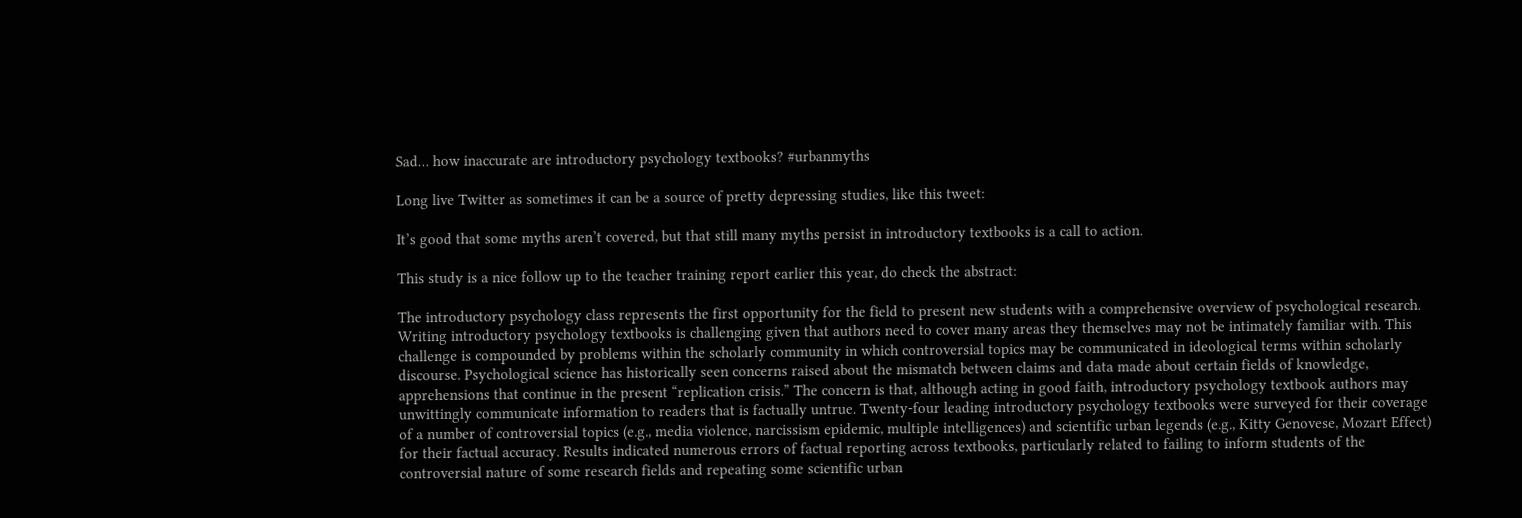Sad… how inaccurate are introductory psychology textbooks? #urbanmyths

Long live Twitter as sometimes it can be a source of pretty depressing studies, like this tweet:

It’s good that some myths aren’t covered, but that still many myths persist in introductory textbooks is a call to action.

This study is a nice follow up to the teacher training report earlier this year, do check the abstract:

The introductory psychology class represents the first opportunity for the field to present new students with a comprehensive overview of psychological research. Writing introductory psychology textbooks is challenging given that authors need to cover many areas they themselves may not be intimately familiar with. This challenge is compounded by problems within the scholarly community in which controversial topics may be communicated in ideological terms within scholarly discourse. Psychological science has historically seen concerns raised about the mismatch between claims and data made about certain fields of knowledge, apprehensions that continue in the present “replication crisis.” The concern is that, although acting in good faith, introductory psychology textbook authors may unwittingly communicate information to readers that is factually untrue. Twenty-four leading introductory psychology textbooks were surveyed for their coverage of a number of controversial topics (e.g., media violence, narcissism epidemic, multiple intelligences) and scientific urban legends (e.g., Kitty Genovese, Mozart Effect) for their factual accuracy. Results indicated numerous errors of factual reporting across textbooks, particularly related to failing to inform students of the controversial nature of some research fields and repeating some scientific urban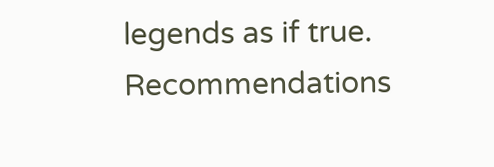legends as if true. Recommendations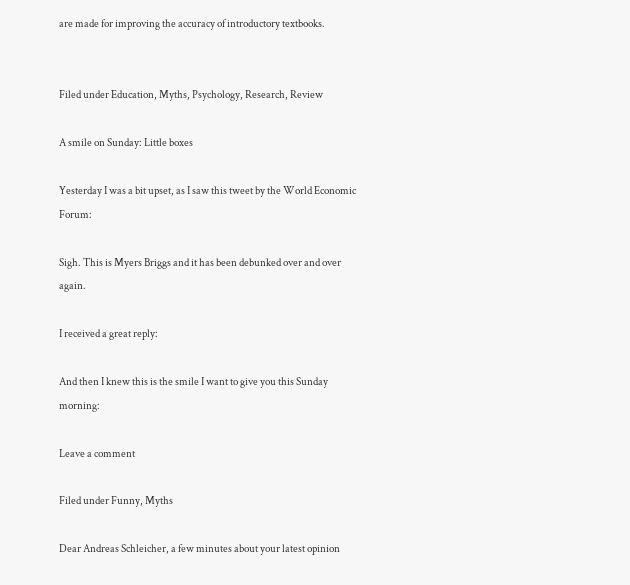are made for improving the accuracy of introductory textbooks.


Filed under Education, Myths, Psychology, Research, Review

A smile on Sunday: Little boxes

Yesterday I was a bit upset, as I saw this tweet by the World Economic Forum:

Sigh. This is Myers Briggs and it has been debunked over and over again.

I received a great reply:

And then I knew this is the smile I want to give you this Sunday morning:

Leave a comment

Filed under Funny, Myths

Dear Andreas Schleicher, a few minutes about your latest opinion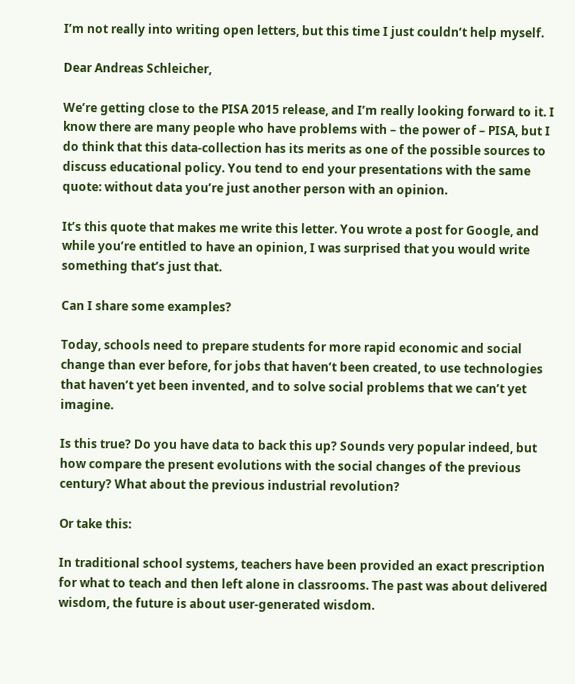I’m not really into writing open letters, but this time I just couldn’t help myself.

Dear Andreas Schleicher,

We’re getting close to the PISA 2015 release, and I’m really looking forward to it. I know there are many people who have problems with – the power of – PISA, but I do think that this data-collection has its merits as one of the possible sources to discuss educational policy. You tend to end your presentations with the same quote: without data you’re just another person with an opinion.

It’s this quote that makes me write this letter. You wrote a post for Google, and while you’re entitled to have an opinion, I was surprised that you would write something that’s just that.

Can I share some examples?

Today, schools need to prepare students for more rapid economic and social change than ever before, for jobs that haven’t been created, to use technologies that haven’t yet been invented, and to solve social problems that we can’t yet imagine.

Is this true? Do you have data to back this up? Sounds very popular indeed, but how compare the present evolutions with the social changes of the previous century? What about the previous industrial revolution?

Or take this:

In traditional school systems, teachers have been provided an exact prescription for what to teach and then left alone in classrooms. The past was about delivered wisdom, the future is about user-generated wisdom.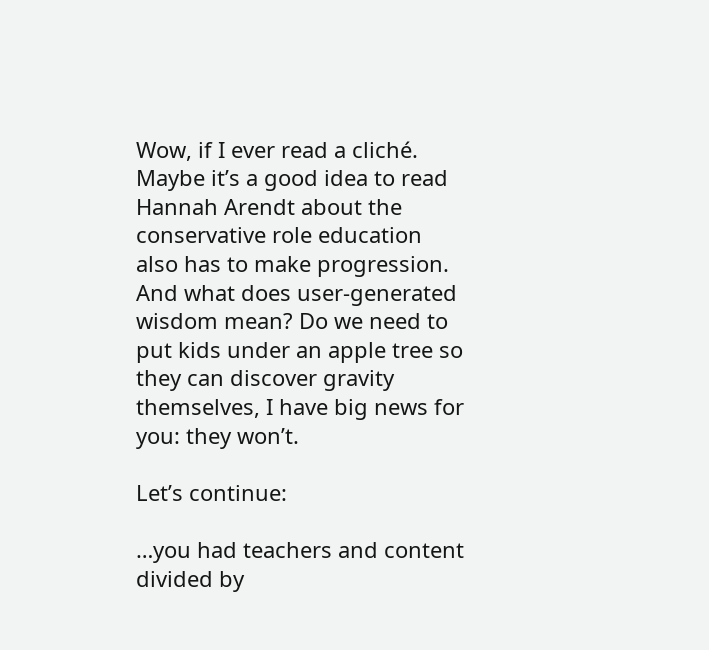Wow, if I ever read a cliché. Maybe it’s a good idea to read Hannah Arendt about the conservative role education also has to make progression. And what does user-generated wisdom mean? Do we need to put kids under an apple tree so they can discover gravity themselves, I have big news for you: they won’t.

Let’s continue:

…you had teachers and content divided by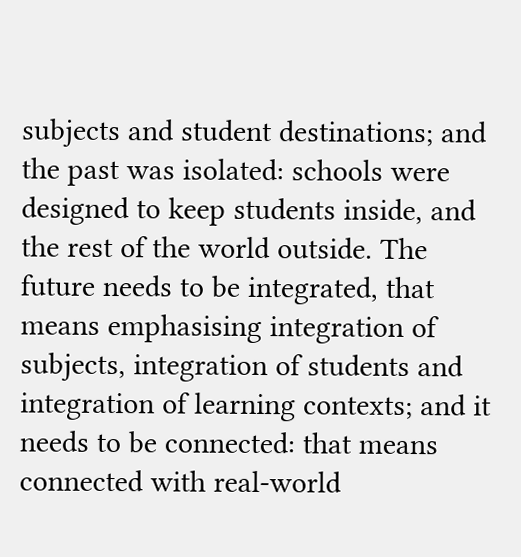subjects and student destinations; and the past was isolated: schools were designed to keep students inside, and the rest of the world outside. The future needs to be integrated, that means emphasising integration of subjects, integration of students and integration of learning contexts; and it needs to be connected: that means connected with real-world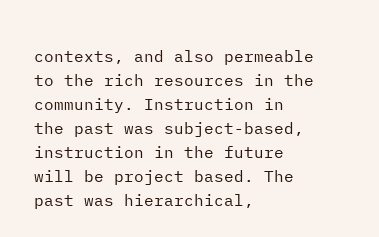contexts, and also permeable to the rich resources in the community. Instruction in the past was subject-based, instruction in the future will be project based. The past was hierarchical,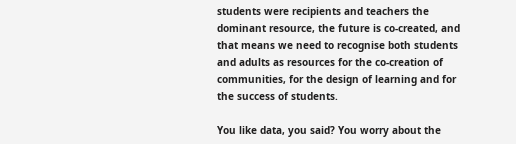students were recipients and teachers the dominant resource, the future is co-created, and that means we need to recognise both students and adults as resources for the co-creation of communities, for the design of learning and for the success of students.

You like data, you said? You worry about the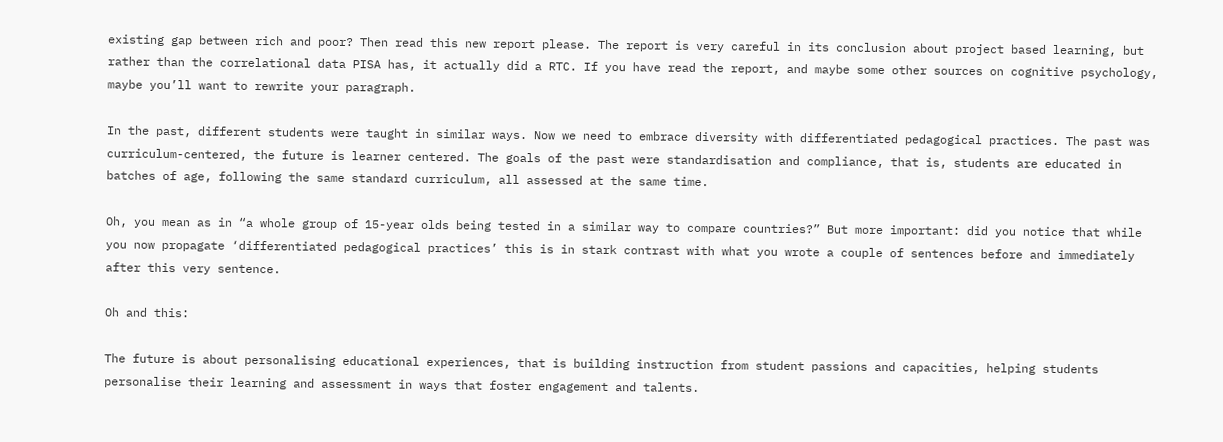existing gap between rich and poor? Then read this new report please. The report is very careful in its conclusion about project based learning, but rather than the correlational data PISA has, it actually did a RTC. If you have read the report, and maybe some other sources on cognitive psychology, maybe you’ll want to rewrite your paragraph.

In the past, different students were taught in similar ways. Now we need to embrace diversity with differentiated pedagogical practices. The past was curriculum-centered, the future is learner centered. The goals of the past were standardisation and compliance, that is, students are educated in batches of age, following the same standard curriculum, all assessed at the same time.

Oh, you mean as in “a whole group of 15-year olds being tested in a similar way to compare countries?” But more important: did you notice that while you now propagate ‘differentiated pedagogical practices’ this is in stark contrast with what you wrote a couple of sentences before and immediately after this very sentence.

Oh and this:

The future is about personalising educational experiences, that is building instruction from student passions and capacities, helping students personalise their learning and assessment in ways that foster engagement and talents.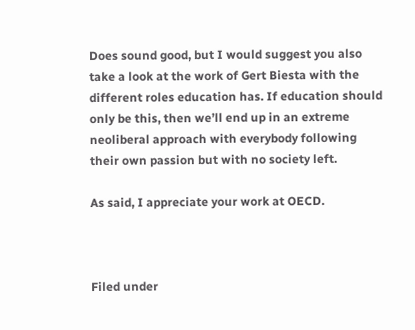Does sound good, but I would suggest you also take a look at the work of Gert Biesta with the different roles education has. If education should only be this, then we’ll end up in an extreme neoliberal approach with everybody following their own passion but with no society left.

As said, I appreciate your work at OECD.



Filed under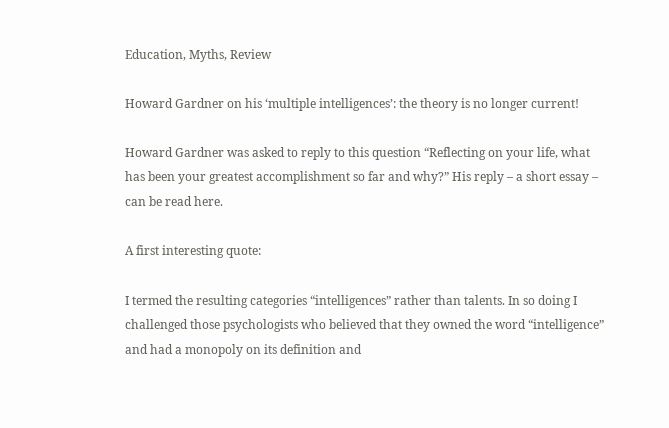Education, Myths, Review

Howard Gardner on his ‘multiple intelligences’: the theory is no longer current!

Howard Gardner was asked to reply to this question “Reflecting on your life, what has been your greatest accomplishment so far and why?” His reply – a short essay – can be read here.

A first interesting quote:

I termed the resulting categories “intelligences” rather than talents. In so doing I challenged those psychologists who believed that they owned the word “intelligence” and had a monopoly on its definition and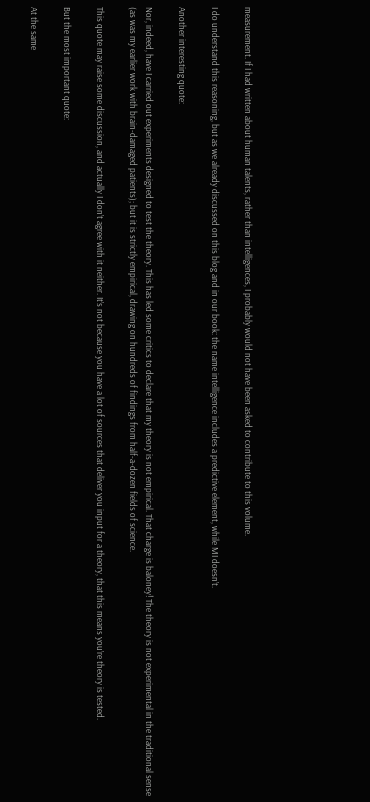measurement. If I had written about human talents, rather than intelligences, I probably would not have been asked to contribute to this volume.

I do understand this reasoning, but as we already discussed on this blog and in our book: the name intelligence includes a predictive element, while MI doesn’t.

Another interesting quote:

Nor, indeed, have I carried out experiments designed to test the theory. This has led some critics to declare that my theory is not empirical. That charge is baloney! The theory is not experimental in the traditional sense (as was my earlier work with brain-damaged patients); but it is strictly empirical, drawing on hundreds of findings from half-a-dozen fields of science.

This quote may raise some discussion, and actually I don’t agree with it neither. It’s not because you have a lot of sources that deliver you input for a theory, that this means you’re theory is tested.

But the most important quote:

At the same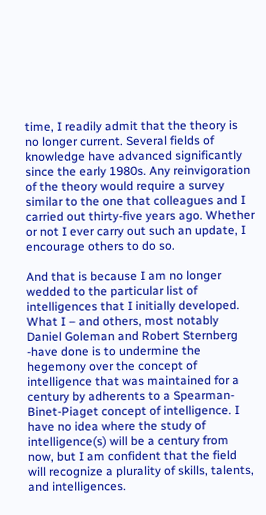time, I readily admit that the theory is no longer current. Several fields of knowledge have advanced significantly since the early 1980s. Any reinvigoration of the theory would require a survey similar to the one that colleagues and I carried out thirty-five years ago. Whether or not I ever carry out such an update, I encourage others to do so.

And that is because I am no longer wedded to the particular list of intelligences that I initially developed. What I – and others, most notably Daniel Goleman and Robert Sternberg -have done is to undermine the hegemony over the concept of intelligence that was maintained for a century by adherents to a Spearman- Binet-Piaget concept of intelligence. I have no idea where the study of intelligence(s) will be a century from now, but I am confident that the field will recognize a plurality of skills, talents, and intelligences.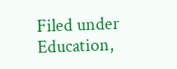Filed under Education,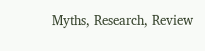Myths, Research, Review